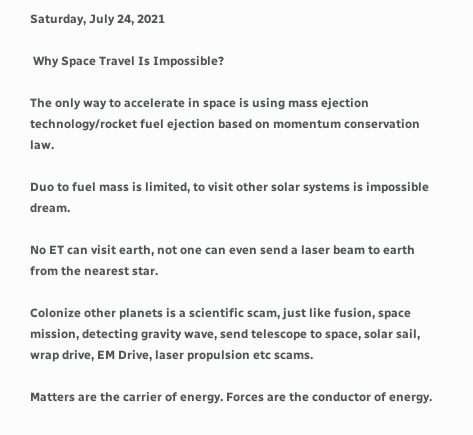Saturday, July 24, 2021

 Why Space Travel Is Impossible?

The only way to accelerate in space is using mass ejection technology/rocket fuel ejection based on momentum conservation law.

Duo to fuel mass is limited, to visit other solar systems is impossible dream.

No ET can visit earth, not one can even send a laser beam to earth from the nearest star.

Colonize other planets is a scientific scam, just like fusion, space mission, detecting gravity wave, send telescope to space, solar sail, wrap drive, EM Drive, laser propulsion etc scams.

Matters are the carrier of energy. Forces are the conductor of energy.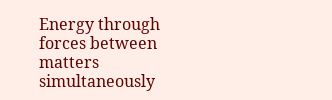Energy through forces between matters simultaneously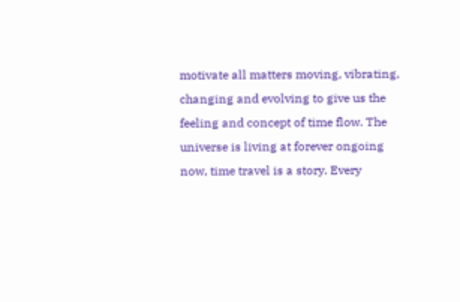motivate all matters moving, vibrating, changing and evolving to give us the feeling and concept of time flow. The universe is living at forever ongoing now, time travel is a story. Every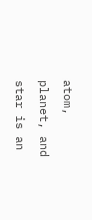atom, planet, and star is an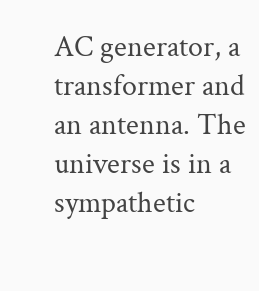AC generator, a transformer and an antenna. The universe is in a sympathetic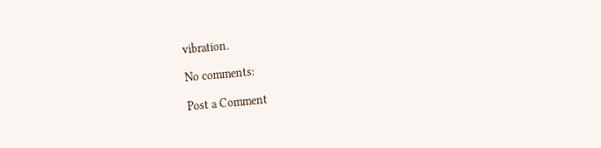vibration.

No comments:

Post a Comment